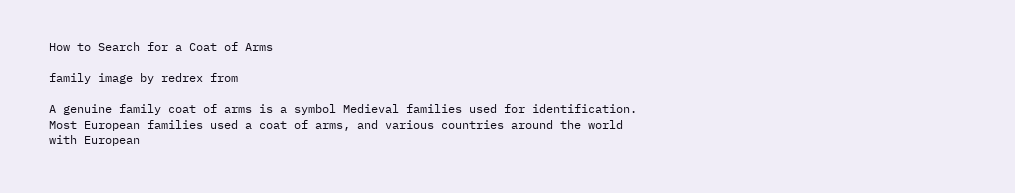How to Search for a Coat of Arms

family image by redrex from

A genuine family coat of arms is a symbol Medieval families used for identification. Most European families used a coat of arms, and various countries around the world with European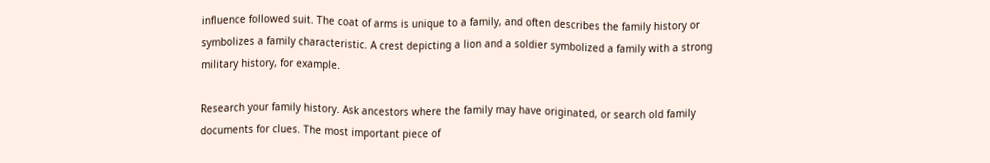influence followed suit. The coat of arms is unique to a family, and often describes the family history or symbolizes a family characteristic. A crest depicting a lion and a soldier symbolized a family with a strong military history, for example.

Research your family history. Ask ancestors where the family may have originated, or search old family documents for clues. The most important piece of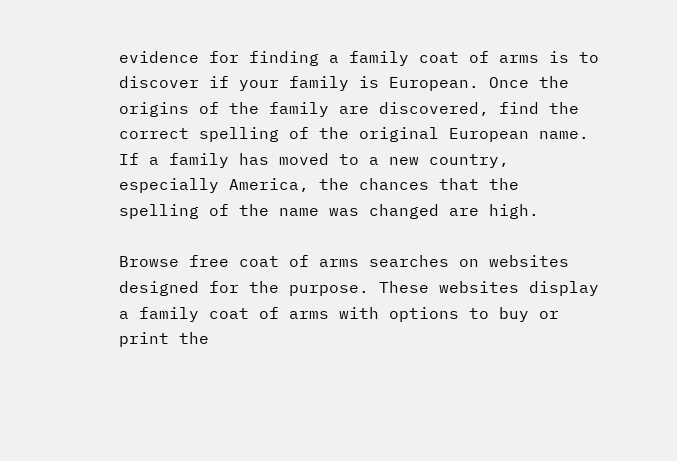evidence for finding a family coat of arms is to discover if your family is European. Once the origins of the family are discovered, find the correct spelling of the original European name. If a family has moved to a new country, especially America, the chances that the spelling of the name was changed are high.

Browse free coat of arms searches on websites designed for the purpose. These websites display a family coat of arms with options to buy or print the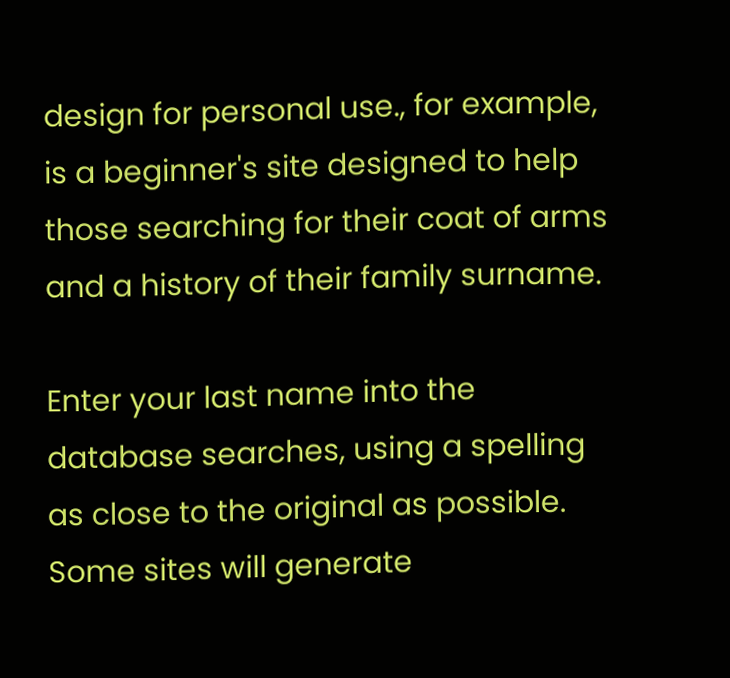design for personal use., for example, is a beginner's site designed to help those searching for their coat of arms and a history of their family surname.

Enter your last name into the database searches, using a spelling as close to the original as possible. Some sites will generate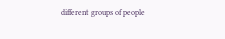different groups of people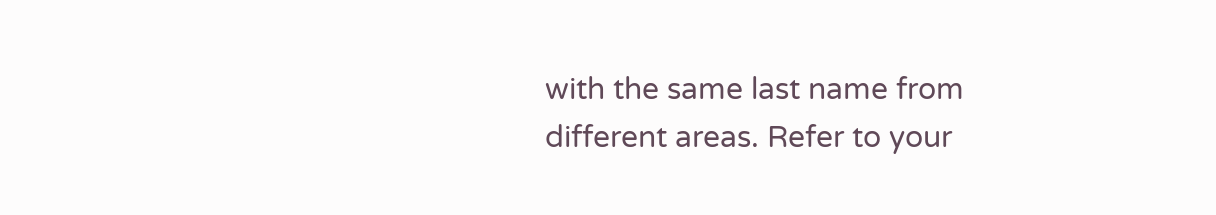with the same last name from different areas. Refer to your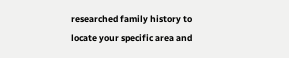researched family history to locate your specific area and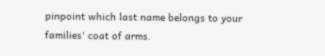pinpoint which last name belongs to your families' coat of arms.